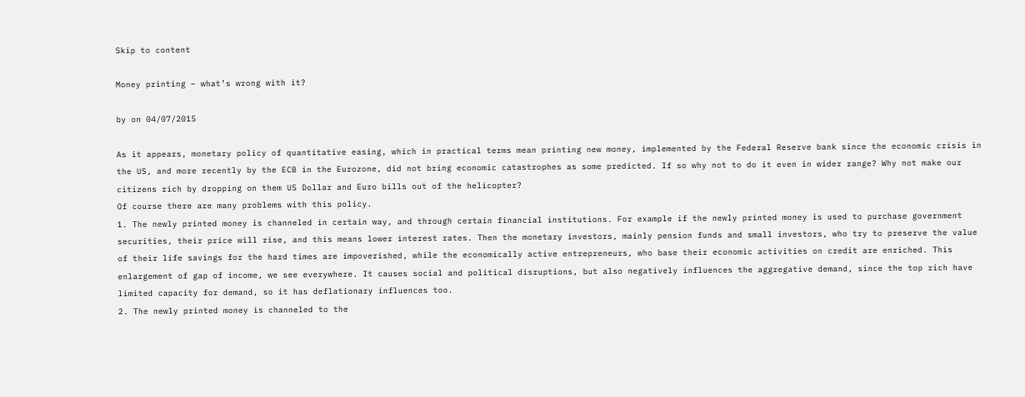Skip to content

Money printing – what’s wrong with it?

by on 04/07/2015

As it appears, monetary policy of quantitative easing, which in practical terms mean printing new money, implemented by the Federal Reserve bank since the economic crisis in the US, and more recently by the ECB in the Eurozone, did not bring economic catastrophes as some predicted. If so why not to do it even in wider range? Why not make our citizens rich by dropping on them US Dollar and Euro bills out of the helicopter?
Of course there are many problems with this policy.
1. The newly printed money is channeled in certain way, and through certain financial institutions. For example if the newly printed money is used to purchase government securities, their price will rise, and this means lower interest rates. Then the monetary investors, mainly pension funds and small investors, who try to preserve the value of their life savings for the hard times are impoverished, while the economically active entrepreneurs, who base their economic activities on credit are enriched. This enlargement of gap of income, we see everywhere. It causes social and political disruptions, but also negatively influences the aggregative demand, since the top rich have limited capacity for demand, so it has deflationary influences too.
2. The newly printed money is channeled to the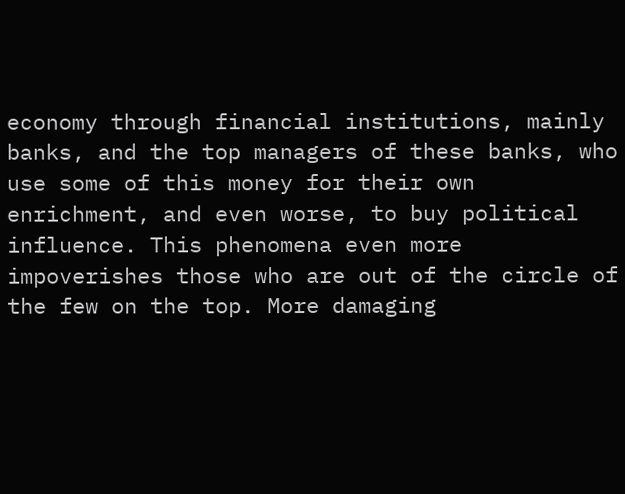economy through financial institutions, mainly banks, and the top managers of these banks, who use some of this money for their own enrichment, and even worse, to buy political influence. This phenomena even more impoverishes those who are out of the circle of the few on the top. More damaging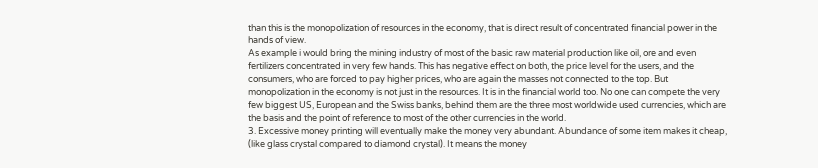than this is the monopolization of resources in the economy, that is direct result of concentrated financial power in the hands of view.
As example i would bring the mining industry of most of the basic raw material production like oil, ore and even fertilizers concentrated in very few hands. This has negative effect on both, the price level for the users, and the consumers, who are forced to pay higher prices, who are again the masses not connected to the top. But monopolization in the economy is not just in the resources. It is in the financial world too. No one can compete the very few biggest US, European and the Swiss banks, behind them are the three most worldwide used currencies, which are the basis and the point of reference to most of the other currencies in the world.
3. Excessive money printing will eventually make the money very abundant. Abundance of some item makes it cheap, (like glass crystal compared to diamond crystal). It means the money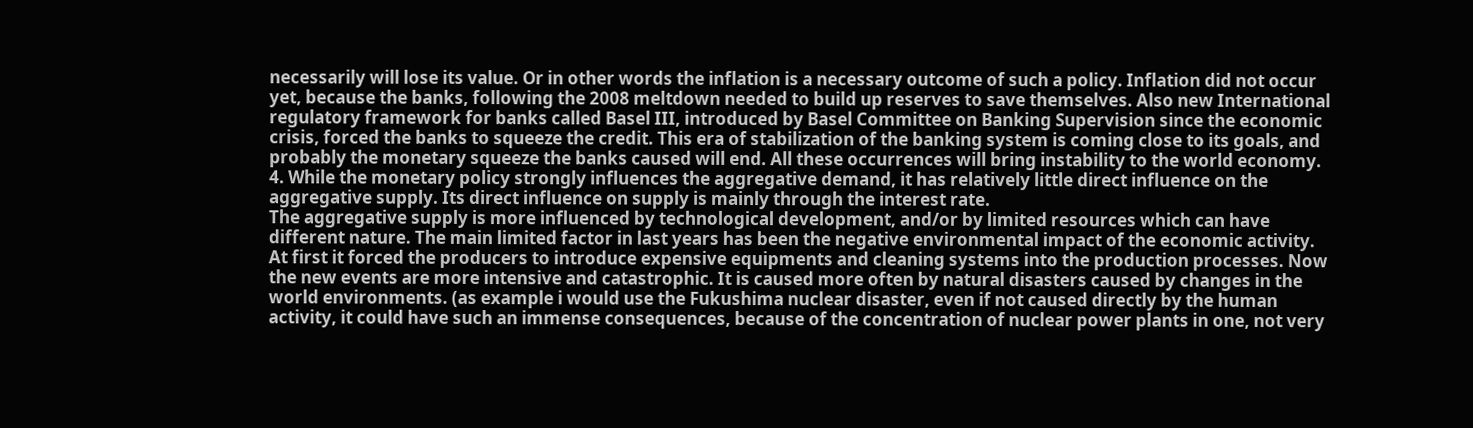necessarily will lose its value. Or in other words the inflation is a necessary outcome of such a policy. Inflation did not occur yet, because the banks, following the 2008 meltdown needed to build up reserves to save themselves. Also new International regulatory framework for banks called Basel III, introduced by Basel Committee on Banking Supervision since the economic crisis, forced the banks to squeeze the credit. This era of stabilization of the banking system is coming close to its goals, and probably the monetary squeeze the banks caused will end. All these occurrences will bring instability to the world economy.
4. While the monetary policy strongly influences the aggregative demand, it has relatively little direct influence on the aggregative supply. Its direct influence on supply is mainly through the interest rate.
The aggregative supply is more influenced by technological development, and/or by limited resources which can have different nature. The main limited factor in last years has been the negative environmental impact of the economic activity. At first it forced the producers to introduce expensive equipments and cleaning systems into the production processes. Now the new events are more intensive and catastrophic. It is caused more often by natural disasters caused by changes in the world environments. (as example i would use the Fukushima nuclear disaster, even if not caused directly by the human activity, it could have such an immense consequences, because of the concentration of nuclear power plants in one, not very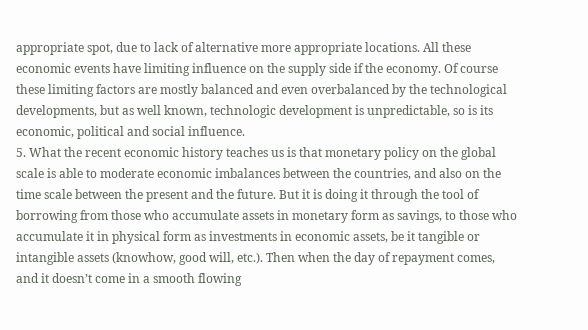appropriate spot, due to lack of alternative more appropriate locations. All these economic events have limiting influence on the supply side if the economy. Of course these limiting factors are mostly balanced and even overbalanced by the technological developments, but as well known, technologic development is unpredictable, so is its economic, political and social influence.
5. What the recent economic history teaches us is that monetary policy on the global scale is able to moderate economic imbalances between the countries, and also on the time scale between the present and the future. But it is doing it through the tool of borrowing from those who accumulate assets in monetary form as savings, to those who accumulate it in physical form as investments in economic assets, be it tangible or intangible assets (knowhow, good will, etc.). Then when the day of repayment comes, and it doesn’t come in a smooth flowing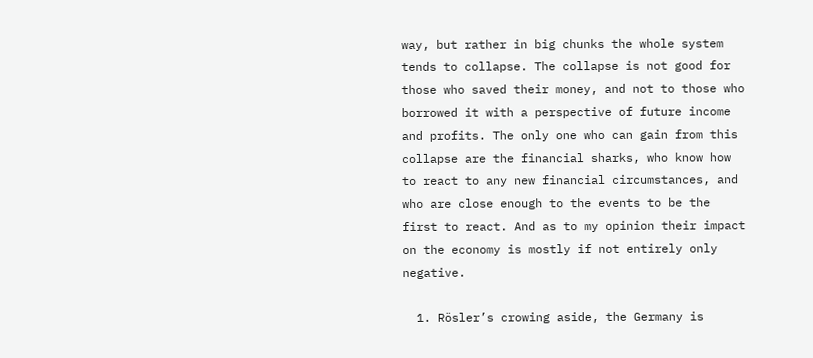way, but rather in big chunks the whole system tends to collapse. The collapse is not good for those who saved their money, and not to those who borrowed it with a perspective of future income and profits. The only one who can gain from this collapse are the financial sharks, who know how to react to any new financial circumstances, and who are close enough to the events to be the first to react. And as to my opinion their impact on the economy is mostly if not entirely only negative.

  1. Rösler’s crowing aside, the Germany is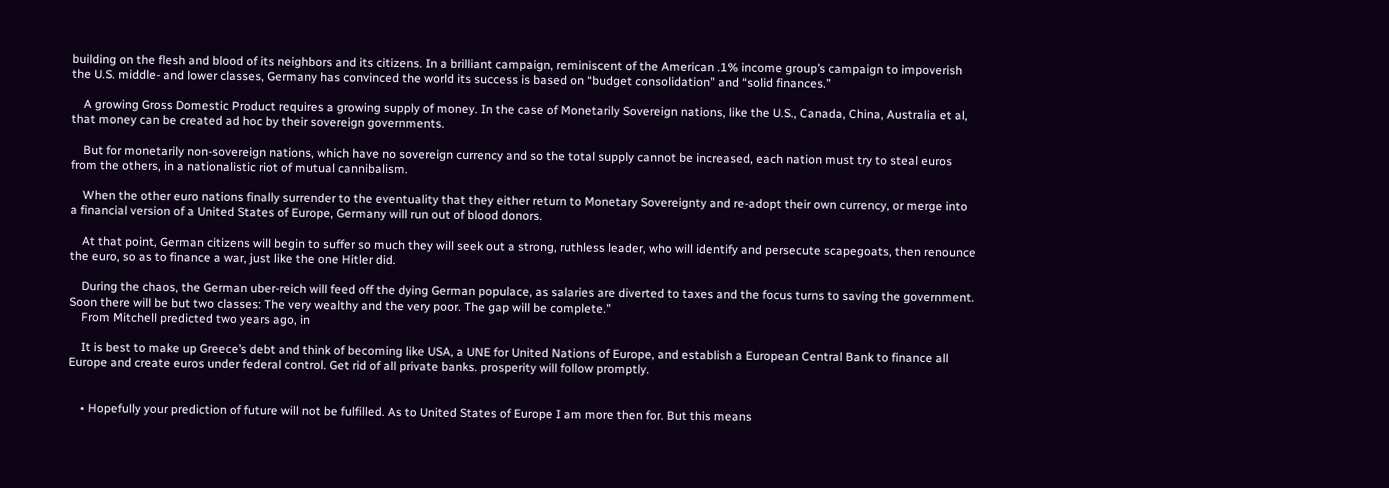building on the flesh and blood of its neighbors and its citizens. In a brilliant campaign, reminiscent of the American .1% income group’s campaign to impoverish the U.S. middle- and lower classes, Germany has convinced the world its success is based on “budget consolidation” and “solid finances.”

    A growing Gross Domestic Product requires a growing supply of money. In the case of Monetarily Sovereign nations, like the U.S., Canada, China, Australia et al, that money can be created ad hoc by their sovereign governments.

    But for monetarily non-sovereign nations, which have no sovereign currency and so the total supply cannot be increased, each nation must try to steal euros from the others, in a nationalistic riot of mutual cannibalism.

    When the other euro nations finally surrender to the eventuality that they either return to Monetary Sovereignty and re-adopt their own currency, or merge into a financial version of a United States of Europe, Germany will run out of blood donors.

    At that point, German citizens will begin to suffer so much they will seek out a strong, ruthless leader, who will identify and persecute scapegoats, then renounce the euro, so as to finance a war, just like the one Hitler did.

    During the chaos, the German uber-reich will feed off the dying German populace, as salaries are diverted to taxes and the focus turns to saving the government. Soon there will be but two classes: The very wealthy and the very poor. The gap will be complete.”
    From Mitchell predicted two years ago, in

    It is best to make up Greece’s debt and think of becoming like USA, a UNE for United Nations of Europe, and establish a European Central Bank to finance all Europe and create euros under federal control. Get rid of all private banks. prosperity will follow promptly.


    • Hopefully your prediction of future will not be fulfilled. As to United States of Europe I am more then for. But this means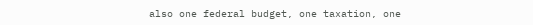also one federal budget, one taxation, one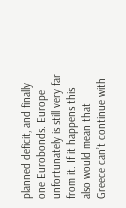planned deficit, and finally one Eurobonds. Europe unfortunately is still very far from it. If it happens this also would mean that Greece can’t continue with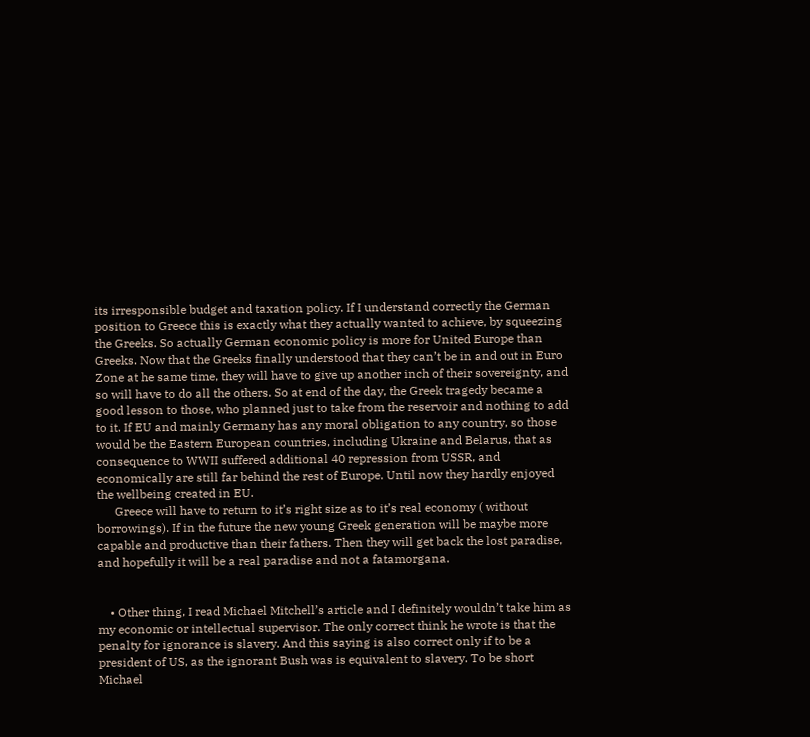its irresponsible budget and taxation policy. If I understand correctly the German position to Greece this is exactly what they actually wanted to achieve, by squeezing the Greeks. So actually German economic policy is more for United Europe than Greeks. Now that the Greeks finally understood that they can’t be in and out in Euro Zone at he same time, they will have to give up another inch of their sovereignty, and so will have to do all the others. So at end of the day, the Greek tragedy became a good lesson to those, who planned just to take from the reservoir and nothing to add to it. If EU and mainly Germany has any moral obligation to any country, so those would be the Eastern European countries, including Ukraine and Belarus, that as consequence to WWII suffered additional 40 repression from USSR, and economically are still far behind the rest of Europe. Until now they hardly enjoyed the wellbeing created in EU.
      Greece will have to return to it’s right size as to it’s real economy ( without borrowings). If in the future the new young Greek generation will be maybe more capable and productive than their fathers. Then they will get back the lost paradise, and hopefully it will be a real paradise and not a fatamorgana.


    • Other thing, I read Michael Mitchell’s article and I definitely wouldn’t take him as my economic or intellectual supervisor. The only correct think he wrote is that the penalty for ignorance is slavery. And this saying is also correct only if to be a president of US, as the ignorant Bush was is equivalent to slavery. To be short Michael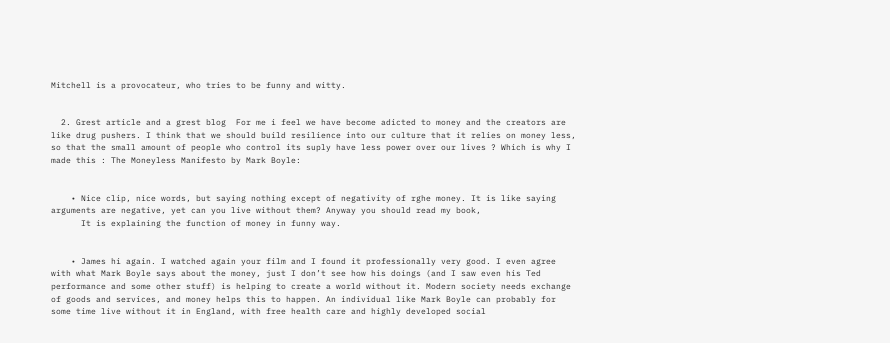Mitchell is a provocateur, who tries to be funny and witty.


  2. Grest article and a grest blog  For me i feel we have become adicted to money and the creators are like drug pushers. I think that we should build resilience into our culture that it relies on money less, so that the small amount of people who control its suply have less power over our lives ? Which is why I made this : The Moneyless Manifesto by Mark Boyle:


    • Nice clip, nice words, but saying nothing except of negativity of rghe money. It is like saying arguments are negative, yet can you live without them? Anyway you should read my book,
      It is explaining the function of money in funny way.


    • James hi again. I watched again your film and I found it professionally very good. I even agree with what Mark Boyle says about the money, just I don’t see how his doings (and I saw even his Ted performance and some other stuff) is helping to create a world without it. Modern society needs exchange of goods and services, and money helps this to happen. An individual like Mark Boyle can probably for some time live without it in England, with free health care and highly developed social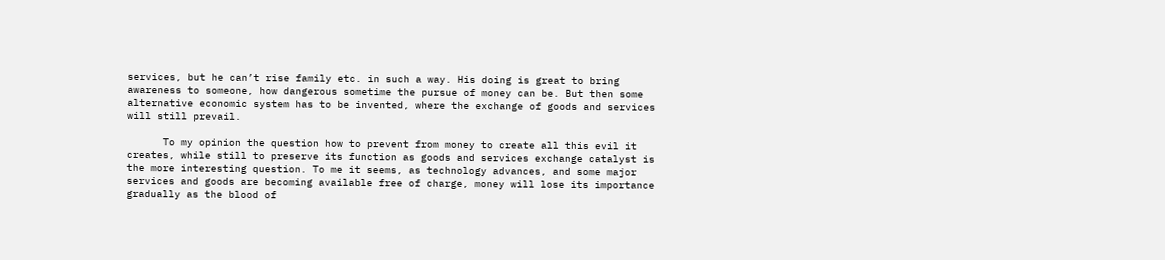services, but he can’t rise family etc. in such a way. His doing is great to bring awareness to someone, how dangerous sometime the pursue of money can be. But then some alternative economic system has to be invented, where the exchange of goods and services will still prevail.

      To my opinion the question how to prevent from money to create all this evil it creates, while still to preserve its function as goods and services exchange catalyst is the more interesting question. To me it seems, as technology advances, and some major services and goods are becoming available free of charge, money will lose its importance gradually as the blood of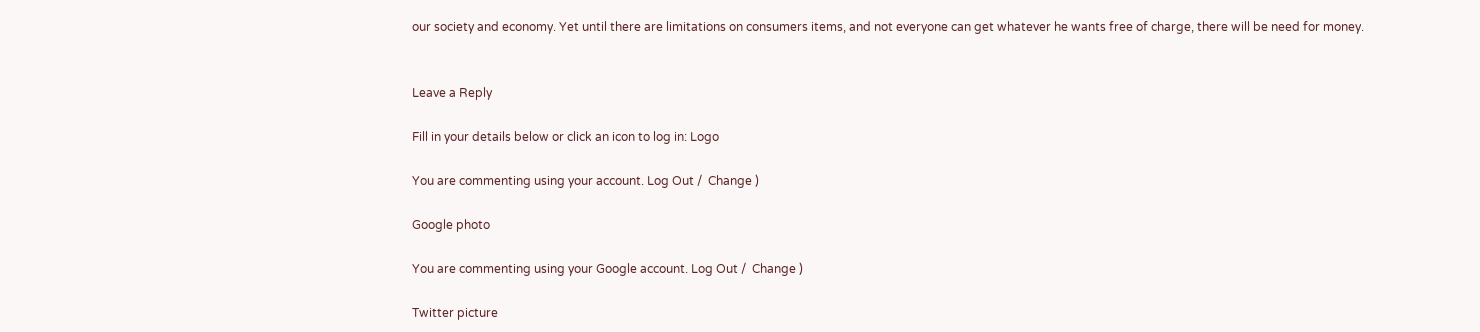our society and economy. Yet until there are limitations on consumers items, and not everyone can get whatever he wants free of charge, there will be need for money.


Leave a Reply

Fill in your details below or click an icon to log in: Logo

You are commenting using your account. Log Out /  Change )

Google photo

You are commenting using your Google account. Log Out /  Change )

Twitter picture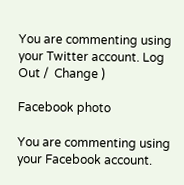You are commenting using your Twitter account. Log Out /  Change )

Facebook photo

You are commenting using your Facebook account.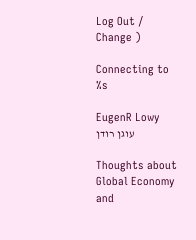Log Out /  Change )

Connecting to %s

EugenR Lowy עוגן רודן

Thoughts about Global Economy and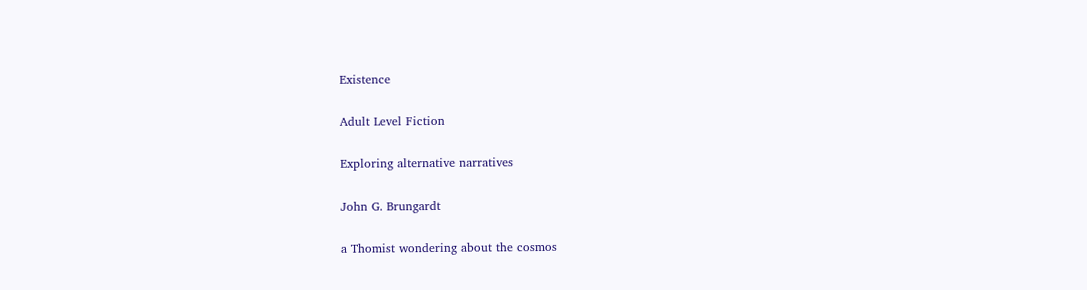Existence

Adult Level Fiction

Exploring alternative narratives

John G. Brungardt

a Thomist wondering about the cosmos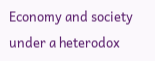Economy and society under a heterodox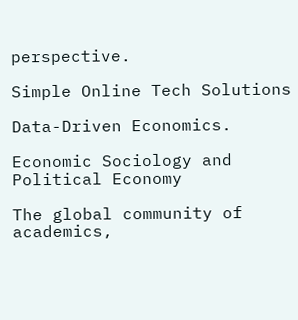perspective.

Simple Online Tech Solutions

Data-Driven Economics.

Economic Sociology and Political Economy

The global community of academics,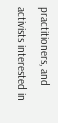practitioners, and activists interested in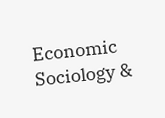Economic Sociology &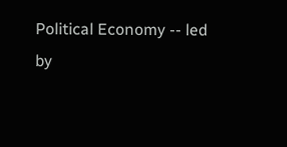Political Economy -- led by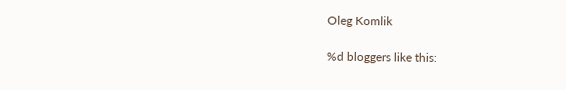Oleg Komlik

%d bloggers like this: